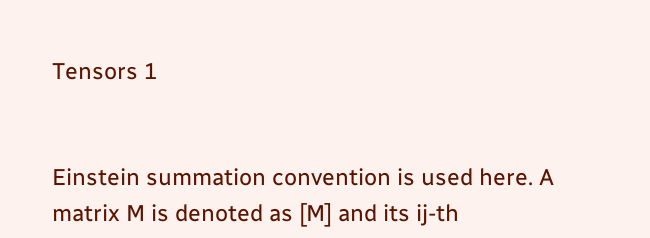Tensors 1


Einstein summation convention is used here. A matrix M is denoted as [M] and its ij-th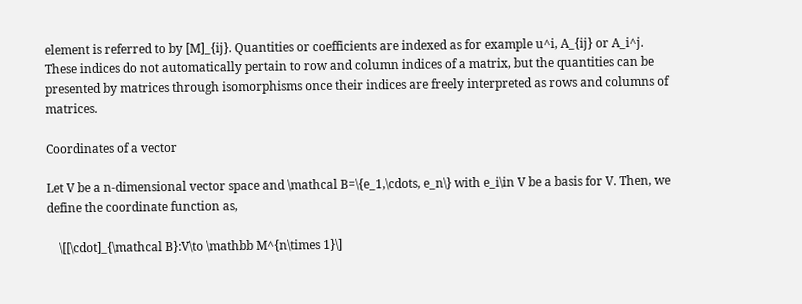element is referred to by [M]_{ij}. Quantities or coefficients are indexed as for example u^i, A_{ij} or A_i^j. These indices do not automatically pertain to row and column indices of a matrix, but the quantities can be presented by matrices through isomorphisms once their indices are freely interpreted as rows and columns of matrices.

Coordinates of a vector

Let V be a n-dimensional vector space and \mathcal B=\{e_1,\cdots, e_n\} with e_i\in V be a basis for V. Then, we define the coordinate function as,

    \[[\cdot]_{\mathcal B}:V\to \mathbb M^{n\times 1}\]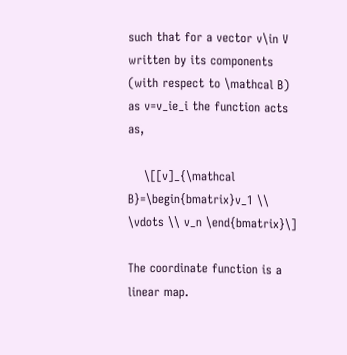such that for a vector v\in V written by its components (with respect to \mathcal B) as v=v_ie_i the function acts as,

    \[[v]_{\mathcal B}=\begin{bmatrix}v_1 \\ \vdots \\ v_n \end{bmatrix}\]

The coordinate function is a linear map.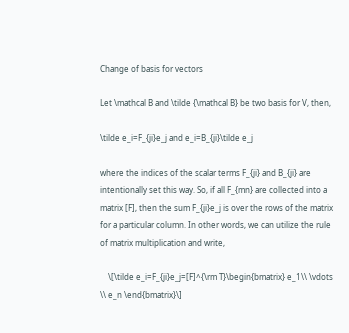Change of basis for vectors

Let \mathcal B and \tilde {\mathcal B} be two basis for V, then,

\tilde e_i=F_{ji}e_j and e_i=B_{ji}\tilde e_j

where the indices of the scalar terms F_{ji} and B_{ji} are intentionally set this way. So, if all F_{mn} are collected into a matrix [F], then the sum F_{ji}e_j is over the rows of the matrix for a particular column. In other words, we can utilize the rule of matrix multiplication and write,

    \[\tilde e_i=F_{ji}e_j=[F]^{\rm T}\begin{bmatrix} e_1\\ \vdots \\ e_n \end{bmatrix}\]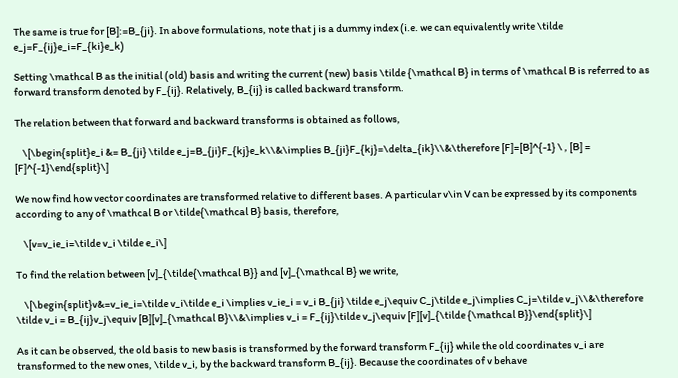The same is true for [B]:=B_{ji}. In above formulations, note that j is a dummy index (i.e. we can equivalently write \tilde e_j=F_{ij}e_i=F_{ki}e_k)

Setting \mathcal B as the initial (old) basis and writing the current (new) basis \tilde {\mathcal B} in terms of \mathcal B is referred to as forward transform denoted by F_{ij}. Relatively, B_{ij} is called backward transform.

The relation between that forward and backward transforms is obtained as follows,

    \[\begin{split}e_i &= B_{ji} \tilde e_j=B_{ji}F_{kj}e_k\\&\implies B_{ji}F_{kj}=\delta_{ik}\\&\therefore [F]=[B]^{-1} \ , [B] = [F]^{-1}\end{split}\]

We now find how vector coordinates are transformed relative to different bases. A particular v\in V can be expressed by its components according to any of \mathcal B or \tilde{\mathcal B} basis, therefore,

    \[v=v_ie_i=\tilde v_i \tilde e_i\]

To find the relation between [v]_{\tilde{\mathcal B}} and [v]_{\mathcal B} we write,

    \[\begin{split}v&=v_ie_i=\tilde v_i\tilde e_i \implies v_ie_i = v_i B_{ji} \tilde e_j\equiv C_j\tilde e_j\implies C_j=\tilde v_j\\&\therefore \tilde v_i = B_{ij}v_j\equiv [B][v]_{\mathcal B}\\&\implies v_i = F_{ij}\tilde v_j\equiv [F][v]_{\tilde {\mathcal B}}\end{split}\]

As it can be observed, the old basis to new basis is transformed by the forward transform F_{ij} while the old coordinates v_i are transformed to the new ones, \tilde v_i, by the backward transform B_{ij}. Because the coordinates of v behave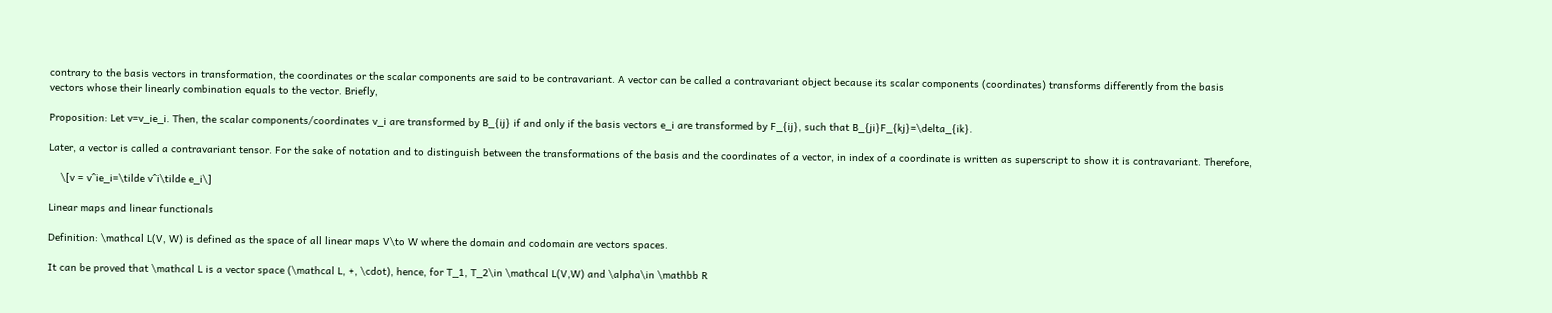contrary to the basis vectors in transformation, the coordinates or the scalar components are said to be contravariant. A vector can be called a contravariant object because its scalar components (coordinates) transforms differently from the basis vectors whose their linearly combination equals to the vector. Briefly,

Proposition: Let v=v_ie_i. Then, the scalar components/coordinates v_i are transformed by B_{ij} if and only if the basis vectors e_i are transformed by F_{ij}, such that B_{ji}F_{kj}=\delta_{ik}.

Later, a vector is called a contravariant tensor. For the sake of notation and to distinguish between the transformations of the basis and the coordinates of a vector, in index of a coordinate is written as superscript to show it is contravariant. Therefore,

    \[v = v^ie_i=\tilde v^i\tilde e_i\]

Linear maps and linear functionals

Definition: \mathcal L(V, W) is defined as the space of all linear maps V\to W where the domain and codomain are vectors spaces.

It can be proved that \mathcal L is a vector space (\mathcal L, +, \cdot), hence, for T_1, T_2\in \mathcal L(V,W) and \alpha\in \mathbb R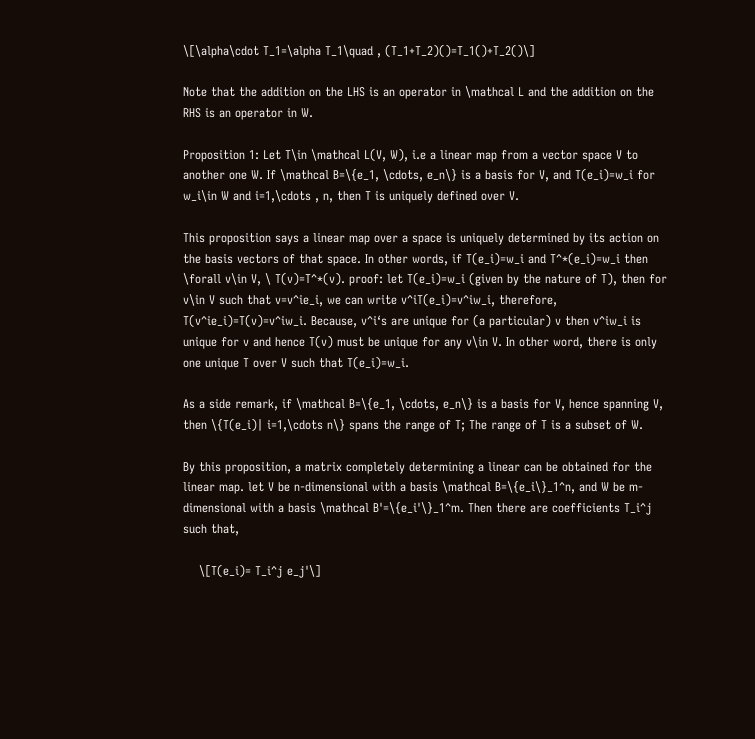\[\alpha\cdot T_1=\alpha T_1\quad , (T_1+T_2)()=T_1()+T_2()\]

Note that the addition on the LHS is an operator in \mathcal L and the addition on the RHS is an operator in W.

Proposition 1: Let T\in \mathcal L(V, W), i.e a linear map from a vector space V to another one W. If \mathcal B=\{e_1, \cdots, e_n\} is a basis for V, and T(e_i)=w_i for w_i\in W and i=1,\cdots , n, then T is uniquely defined over V.

This proposition says a linear map over a space is uniquely determined by its action on the basis vectors of that space. In other words, if T(e_i)=w_i and T^*(e_i)=w_i then \forall v\in V, \ T(v)=T^*(v). proof: let T(e_i)=w_i (given by the nature of T), then for v\in V such that v=v^ie_i, we can write v^iT(e_i)=v^iw_i, therefore, T(v^ie_i)=T(v)=v^iw_i. Because, v^i‘s are unique for (a particular) v then v^iw_i is unique for v and hence T(v) must be unique for any v\in V. In other word, there is only one unique T over V such that T(e_i)=w_i.

As a side remark, if \mathcal B=\{e_1, \cdots, e_n\} is a basis for V, hence spanning V, then \{T(e_i)| i=1,\cdots n\} spans the range of T; The range of T is a subset of W.

By this proposition, a matrix completely determining a linear can be obtained for the linear map. let V be n-dimensional with a basis \mathcal B=\{e_i\}_1^n, and W be m-dimensional with a basis \mathcal B'=\{e_i'\}_1^m. Then there are coefficients T_i^j such that,

    \[T(e_i)= T_i^j e_j'\]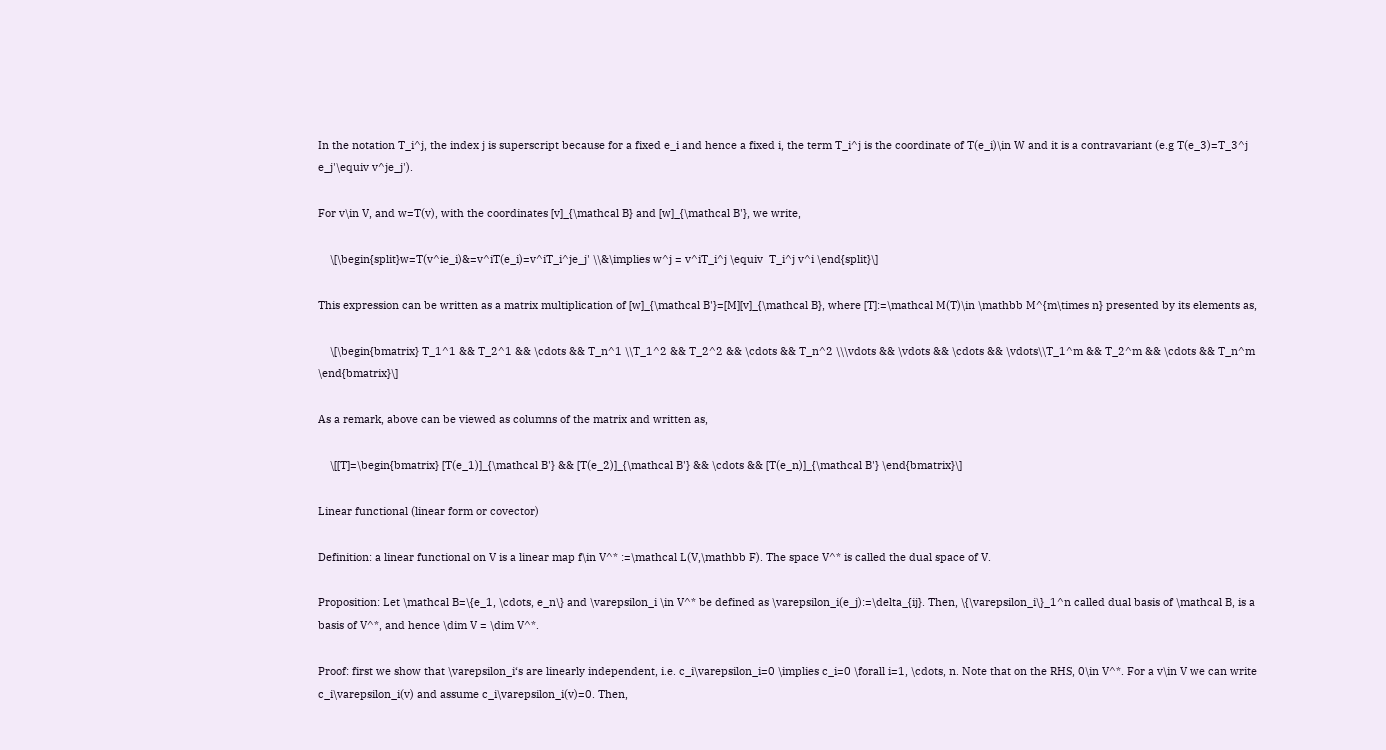In the notation T_i^j, the index j is superscript because for a fixed e_i and hence a fixed i, the term T_i^j is the coordinate of T(e_i)\in W and it is a contravariant (e.g T(e_3)=T_3^j e_j'\equiv v^je_j').

For v\in V, and w=T(v), with the coordinates [v]_{\mathcal B} and [w]_{\mathcal B'}, we write,

    \[\begin{split}w=T(v^ie_i)&=v^iT(e_i)=v^iT_i^je_j' \\&\implies w^j = v^iT_i^j \equiv  T_i^j v^i \end{split}\]

This expression can be written as a matrix multiplication of [w]_{\mathcal B'}=[M][v]_{\mathcal B}, where [T]:=\mathcal M(T)\in \mathbb M^{m\times n} presented by its elements as,

    \[\begin{bmatrix} T_1^1 && T_2^1 && \cdots && T_n^1 \\T_1^2 && T_2^2 && \cdots && T_n^2 \\\vdots && \vdots && \cdots && \vdots\\T_1^m && T_2^m && \cdots && T_n^m \end{bmatrix}\]

As a remark, above can be viewed as columns of the matrix and written as,

    \[[T]=\begin{bmatrix} [T(e_1)]_{\mathcal B'} && [T(e_2)]_{\mathcal B'} && \cdots && [T(e_n)]_{\mathcal B'} \end{bmatrix}\]

Linear functional (linear form or covector)

Definition: a linear functional on V is a linear map f\in V^* :=\mathcal L(V,\mathbb F). The space V^* is called the dual space of V.

Proposition: Let \mathcal B=\{e_1, \cdots, e_n\} and \varepsilon_i \in V^* be defined as \varepsilon_i(e_j):=\delta_{ij}. Then, \{\varepsilon_i\}_1^n called dual basis of \mathcal B, is a basis of V^*, and hence \dim V = \dim V^*.

Proof: first we show that \varepsilon_i‘s are linearly independent, i.e. c_i\varepsilon_i=0 \implies c_i=0 \forall i=1, \cdots, n. Note that on the RHS, 0\in V^*. For a v\in V we can write c_i\varepsilon_i(v) and assume c_i\varepsilon_i(v)=0. Then,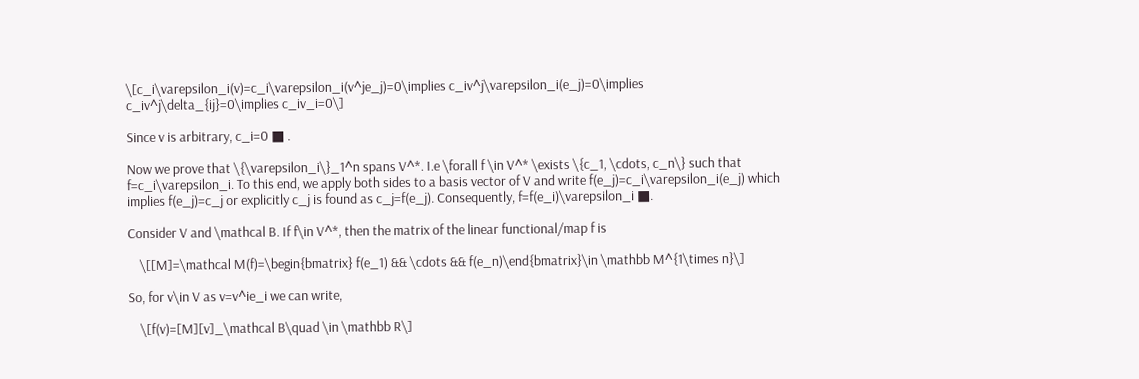\[c_i\varepsilon_i(v)=c_i\varepsilon_i(v^je_j)=0\implies c_iv^j\varepsilon_i(e_j)=0\implies c_iv^j\delta_{ij}=0\implies c_iv_i=0\]

Since v is arbitrary, c_i=0 ■ .

Now we prove that \{\varepsilon_i\}_1^n spans V^*. I.e \forall f \in V^* \exists \{c_1, \cdots, c_n\} such that f=c_i\varepsilon_i. To this end, we apply both sides to a basis vector of V and write f(e_j)=c_i\varepsilon_i(e_j) which implies f(e_j)=c_j or explicitly c_j is found as c_j=f(e_j). Consequently, f=f(e_i)\varepsilon_i ■.

Consider V and \mathcal B. If f\in V^*, then the matrix of the linear functional/map f is

    \[[M]=\mathcal M(f)=\begin{bmatrix} f(e_1) && \cdots && f(e_n)\end{bmatrix}\in \mathbb M^{1\times n}\]

So, for v\in V as v=v^ie_i we can write,

    \[f(v)=[M][v]_\mathcal B\quad \in \mathbb R\]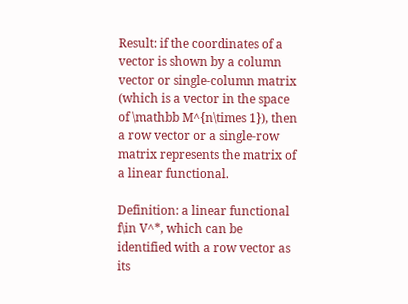Result: if the coordinates of a vector is shown by a column vector or single-column matrix (which is a vector in the space of \mathbb M^{n\times 1}), then a row vector or a single-row matrix represents the matrix of a linear functional.

Definition: a linear functional f\in V^*, which can be identified with a row vector as its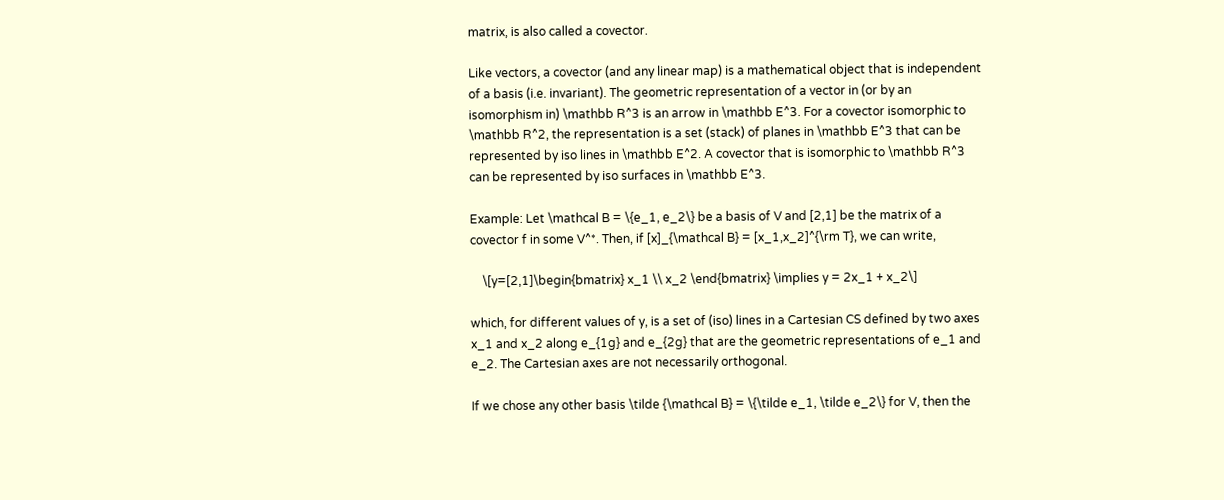matrix, is also called a covector.

Like vectors, a covector (and any linear map) is a mathematical object that is independent of a basis (i.e. invariant). The geometric representation of a vector in (or by an isomorphism in) \mathbb R^3 is an arrow in \mathbb E^3. For a covector isomorphic to \mathbb R^2, the representation is a set (stack) of planes in \mathbb E^3 that can be represented by iso lines in \mathbb E^2. A covector that is isomorphic to \mathbb R^3 can be represented by iso surfaces in \mathbb E^3.

Example: Let \mathcal B = \{e_1, e_2\} be a basis of V and [2,1] be the matrix of a covector f in some V^*. Then, if [x]_{\mathcal B} = [x_1,x_2]^{\rm T}, we can write,

    \[y=[2,1]\begin{bmatrix} x_1 \\ x_2 \end{bmatrix} \implies y = 2x_1 + x_2\]

which, for different values of y, is a set of (iso) lines in a Cartesian CS defined by two axes x_1 and x_2 along e_{1g} and e_{2g} that are the geometric representations of e_1 and e_2. The Cartesian axes are not necessarily orthogonal.

If we chose any other basis \tilde {\mathcal B} = \{\tilde e_1, \tilde e_2\} for V, then the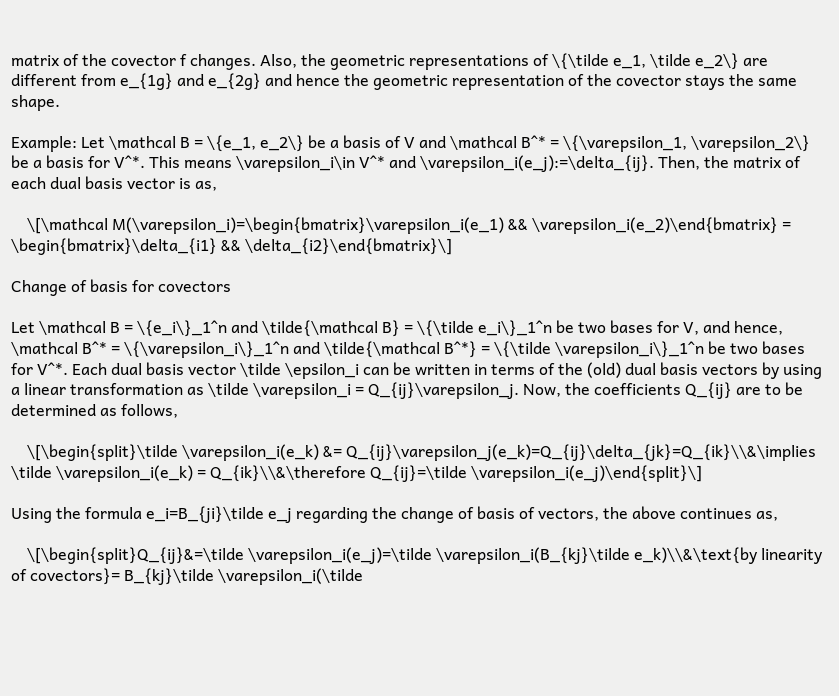matrix of the covector f changes. Also, the geometric representations of \{\tilde e_1, \tilde e_2\} are different from e_{1g} and e_{2g} and hence the geometric representation of the covector stays the same shape.

Example: Let \mathcal B = \{e_1, e_2\} be a basis of V and \mathcal B^* = \{\varepsilon_1, \varepsilon_2\} be a basis for V^*. This means \varepsilon_i\in V^* and \varepsilon_i(e_j):=\delta_{ij}. Then, the matrix of each dual basis vector is as,

    \[\mathcal M(\varepsilon_i)=\begin{bmatrix}\varepsilon_i(e_1) && \varepsilon_i(e_2)\end{bmatrix} = \begin{bmatrix}\delta_{i1} && \delta_{i2}\end{bmatrix}\]

Change of basis for covectors

Let \mathcal B = \{e_i\}_1^n and \tilde{\mathcal B} = \{\tilde e_i\}_1^n be two bases for V, and hence, \mathcal B^* = \{\varepsilon_i\}_1^n and \tilde{\mathcal B^*} = \{\tilde \varepsilon_i\}_1^n be two bases for V^*. Each dual basis vector \tilde \epsilon_i can be written in terms of the (old) dual basis vectors by using a linear transformation as \tilde \varepsilon_i = Q_{ij}\varepsilon_j. Now, the coefficients Q_{ij} are to be determined as follows,

    \[\begin{split}\tilde \varepsilon_i(e_k) &= Q_{ij}\varepsilon_j(e_k)=Q_{ij}\delta_{jk}=Q_{ik}\\&\implies \tilde \varepsilon_i(e_k) = Q_{ik}\\&\therefore Q_{ij}=\tilde \varepsilon_i(e_j)\end{split}\]

Using the formula e_i=B_{ji}\tilde e_j regarding the change of basis of vectors, the above continues as,

    \[\begin{split}Q_{ij}&=\tilde \varepsilon_i(e_j)=\tilde \varepsilon_i(B_{kj}\tilde e_k)\\&\text{by linearity of covectors}= B_{kj}\tilde \varepsilon_i(\tilde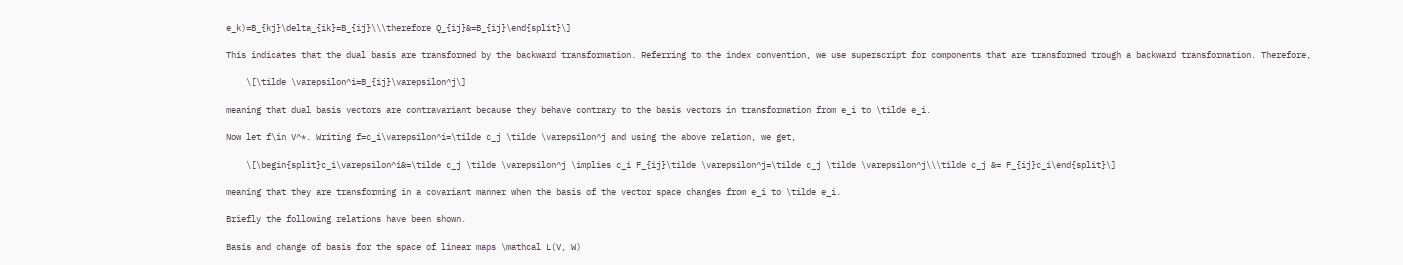e_k)=B_{kj}\delta_{ik}=B_{ij}\\\therefore Q_{ij}&=B_{ij}\end{split}\]

This indicates that the dual basis are transformed by the backward transformation. Referring to the index convention, we use superscript for components that are transformed trough a backward transformation. Therefore,

    \[\tilde \varepsilon^i=B_{ij}\varepsilon^j\]

meaning that dual basis vectors are contravariant because they behave contrary to the basis vectors in transformation from e_i to \tilde e_i.

Now let f\in V^*. Writing f=c_i\varepsilon^i=\tilde c_j \tilde \varepsilon^j and using the above relation, we get,

    \[\begin{split}c_i\varepsilon^i&=\tilde c_j \tilde \varepsilon^j \implies c_i F_{ij}\tilde \varepsilon^j=\tilde c_j \tilde \varepsilon^j\\\tilde c_j &= F_{ij}c_i\end{split}\]

meaning that they are transforming in a covariant manner when the basis of the vector space changes from e_i to \tilde e_i.

Briefly the following relations have been shown.

Basis and change of basis for the space of linear maps \mathcal L(V, W)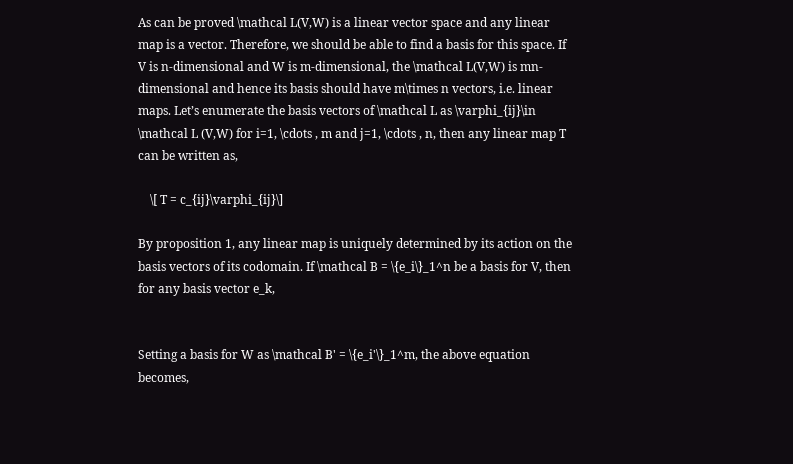As can be proved \mathcal L(V,W) is a linear vector space and any linear map is a vector. Therefore, we should be able to find a basis for this space. If V is n-dimensional and W is m-dimensional, the \mathcal L(V,W) is mn-dimensional and hence its basis should have m\times n vectors, i.e. linear maps. Let’s enumerate the basis vectors of \mathcal L as \varphi_{ij}\in \mathcal L (V,W) for i=1, \cdots , m and j=1, \cdots , n, then any linear map T can be written as,

    \[ T = c_{ij}\varphi_{ij}\]

By proposition 1, any linear map is uniquely determined by its action on the basis vectors of its codomain. If \mathcal B = \{e_i\}_1^n be a basis for V, then for any basis vector e_k,


Setting a basis for W as \mathcal B' = \{e_i'\}_1^m, the above equation becomes,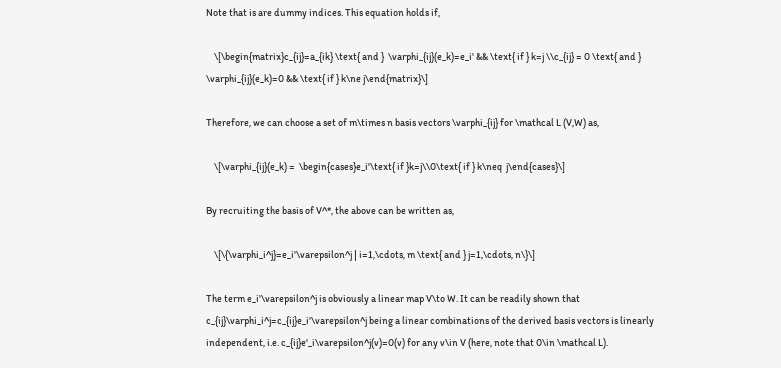Note that is are dummy indices. This equation holds if,

    \[\begin{matrix}c_{ij}=a_{ik} \text{ and }  \varphi_{ij}(e_k)=e_i' && \text{ if } k=j \\c_{ij} = 0 \text{ and } \varphi_{ij}(e_k)=0 && \text{ if } k\ne j\end{matrix}\]

Therefore, we can choose a set of m\times n basis vectors \varphi_{ij} for \mathcal L (V,W) as,

    \[\varphi_{ij}(e_k) =  \begin{cases}e_i'\text{ if }k=j\\0\text{ if } k\neq  j\end{cases}\]

By recruiting the basis of V^*, the above can be written as,

    \[\{\varphi_i^j}=e_i'\varepsilon^j | i=1,\cdots, m \text{ and } j=1,\cdots, n\}\]

The term e_i'\varepsilon^j is obviously a linear map V\to W. It can be readily shown that c_{ij}\varphi_i^j=c_{ij}e_i'\varepsilon^j being a linear combinations of the derived basis vectors is linearly independent, i.e. c_{ij}e'_i\varepsilon^j(v)=0(v) for any v\in V (here, note that 0\in \mathcal L).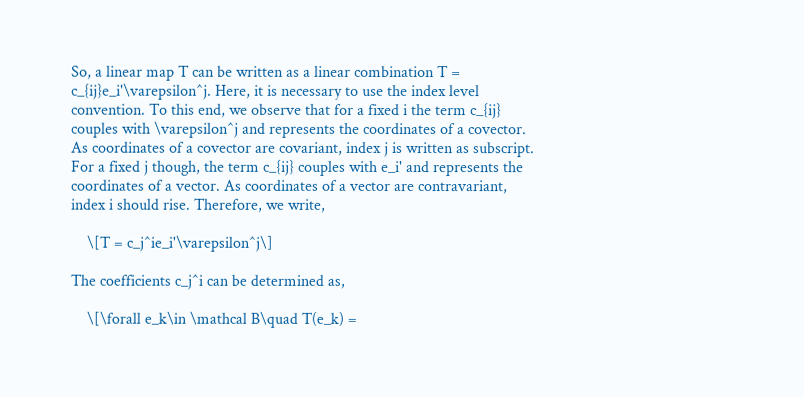So, a linear map T can be written as a linear combination T = c_{ij}e_i'\varepsilon^j. Here, it is necessary to use the index level convention. To this end, we observe that for a fixed i the term c_{ij} couples with \varepsilon^j and represents the coordinates of a covector. As coordinates of a covector are covariant, index j is written as subscript. For a fixed j though, the term c_{ij} couples with e_i' and represents the coordinates of a vector. As coordinates of a vector are contravariant, index i should rise. Therefore, we write,

    \[T = c_j^ie_i'\varepsilon^j\]

The coefficients c_j^i can be determined as,

    \[\forall e_k\in \mathcal B\quad T(e_k) =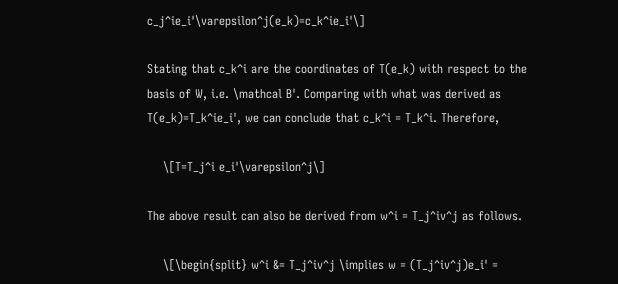c_j^ie_i'\varepsilon^j(e_k)=c_k^ie_i'\]

Stating that c_k^i are the coordinates of T(e_k) with respect to the basis of W, i.e. \mathcal B'. Comparing with what was derived as T(e_k)=T_k^ie_i', we can conclude that c_k^i = T_k^i. Therefore,

    \[T=T_j^i e_i'\varepsilon^j\]

The above result can also be derived from w^i = T_j^iv^j as follows.

    \[\begin{split} w^i &= T_j^iv^j \implies w = (T_j^iv^j)e_i' =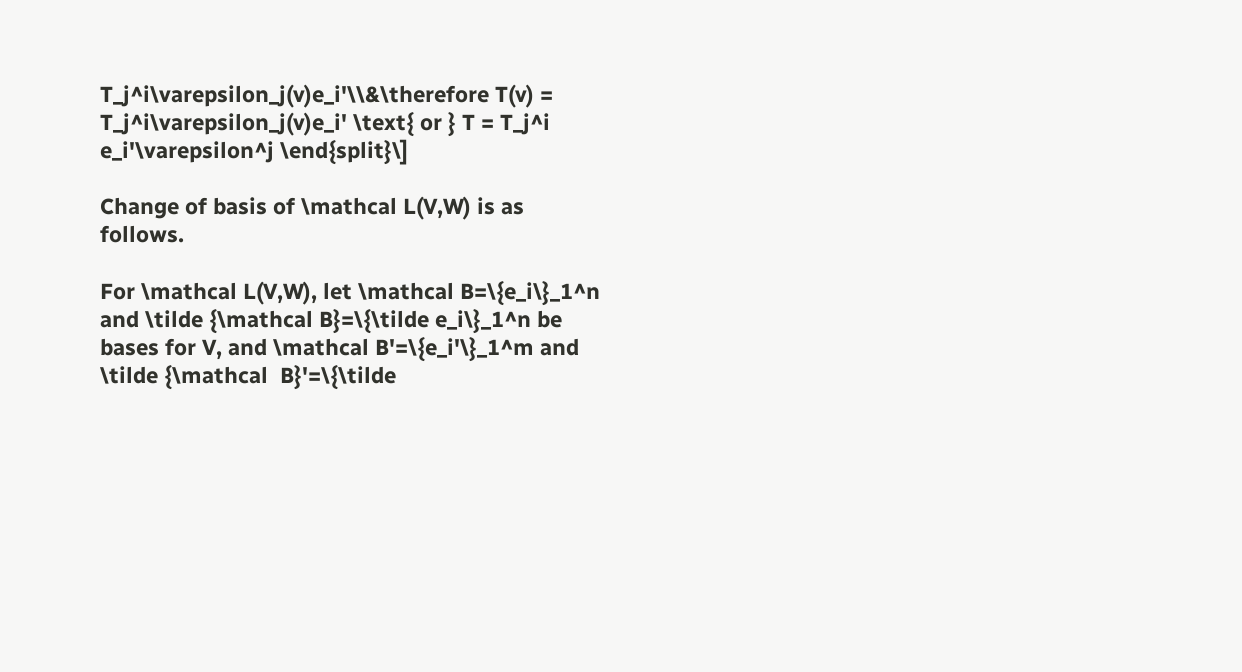T_j^i\varepsilon_j(v)e_i'\\&\therefore T(v) = T_j^i\varepsilon_j(v)e_i' \text{ or } T = T_j^i e_i'\varepsilon^j \end{split}\]

Change of basis of \mathcal L(V,W) is as follows.

For \mathcal L(V,W), let \mathcal B=\{e_i\}_1^n and \tilde {\mathcal B}=\{\tilde e_i\}_1^n be bases for V, and \mathcal B'=\{e_i'\}_1^m and \tilde {\mathcal  B}'=\{\tilde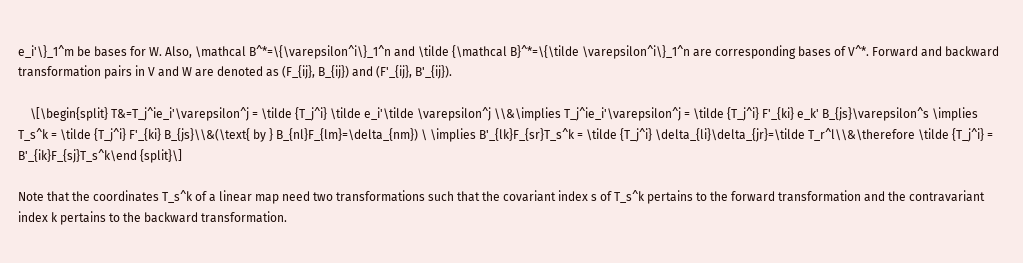e_i'\}_1^m be bases for W. Also, \mathcal B^*=\{\varepsilon^i\}_1^n and \tilde {\mathcal B}^*=\{\tilde \varepsilon^i\}_1^n are corresponding bases of V^*. Forward and backward transformation pairs in V and W are denoted as (F_{ij}, B_{ij}) and (F'_{ij}, B'_{ij}).

    \[\begin{split} T&=T_j^ie_i'\varepsilon^j = \tilde {T_j^i} \tilde e_i'\tilde \varepsilon^j \\&\implies T_j^ie_i'\varepsilon^j = \tilde {T_j^i} F'_{ki} e_k' B_{js}\varepsilon^s \implies T_s^k = \tilde {T_j^i} F'_{ki} B_{js}\\&(\text{ by } B_{nl}F_{lm}=\delta_{nm}) \ \implies B'_{lk}F_{sr}T_s^k = \tilde {T_j^i} \delta_{li}\delta_{jr}=\tilde T_r^l\\&\therefore \tilde {T_j^i} = B'_{ik}F_{sj}T_s^k\end {split}\]

Note that the coordinates T_s^k of a linear map need two transformations such that the covariant index s of T_s^k pertains to the forward transformation and the contravariant index k pertains to the backward transformation.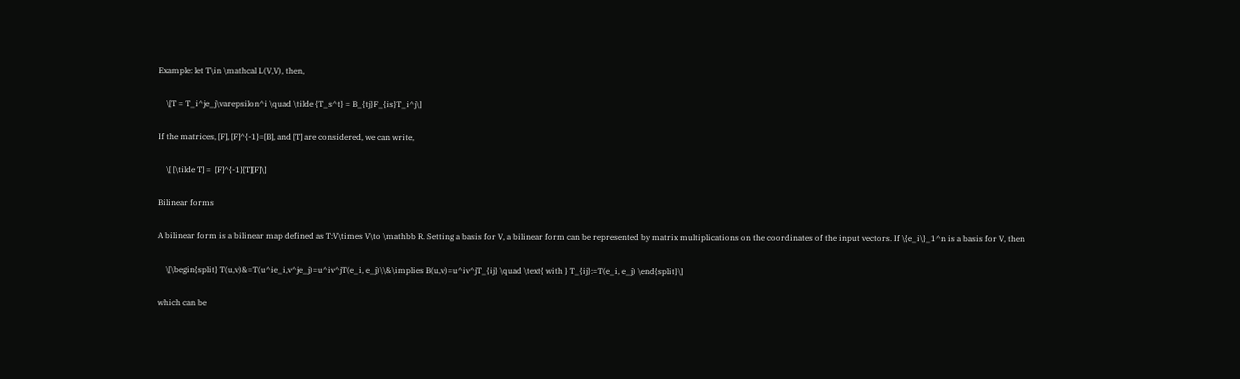Example: let T\in \mathcal L(V,V), then,

    \[T = T_i^je_j\varepsilon^i \quad \tilde {T_s^t} = B_{tj}F_{is}T_i^j\]

If the matrices, [F], [F]^{-1}=[B], and [T] are considered, we can write,

    \[ [\tilde T] =  [F]^{-1}[T][F]\]

Bilinear forms

A bilinear form is a bilinear map defined as T:V\times V\to \mathbb R. Setting a basis for V, a bilinear form can be represented by matrix multiplications on the coordinates of the input vectors. If \{e_i\}_1^n is a basis for V, then

    \[\begin{split} T(u,v)&=T(u^ie_i,v^je_j)=u^iv^jT(e_i, e_j)\\&\implies B(u,v)=u^iv^jT_{ij} \quad \text{ with } T_{ij}:=T(e_i, e_j) \end{split}\]

which can be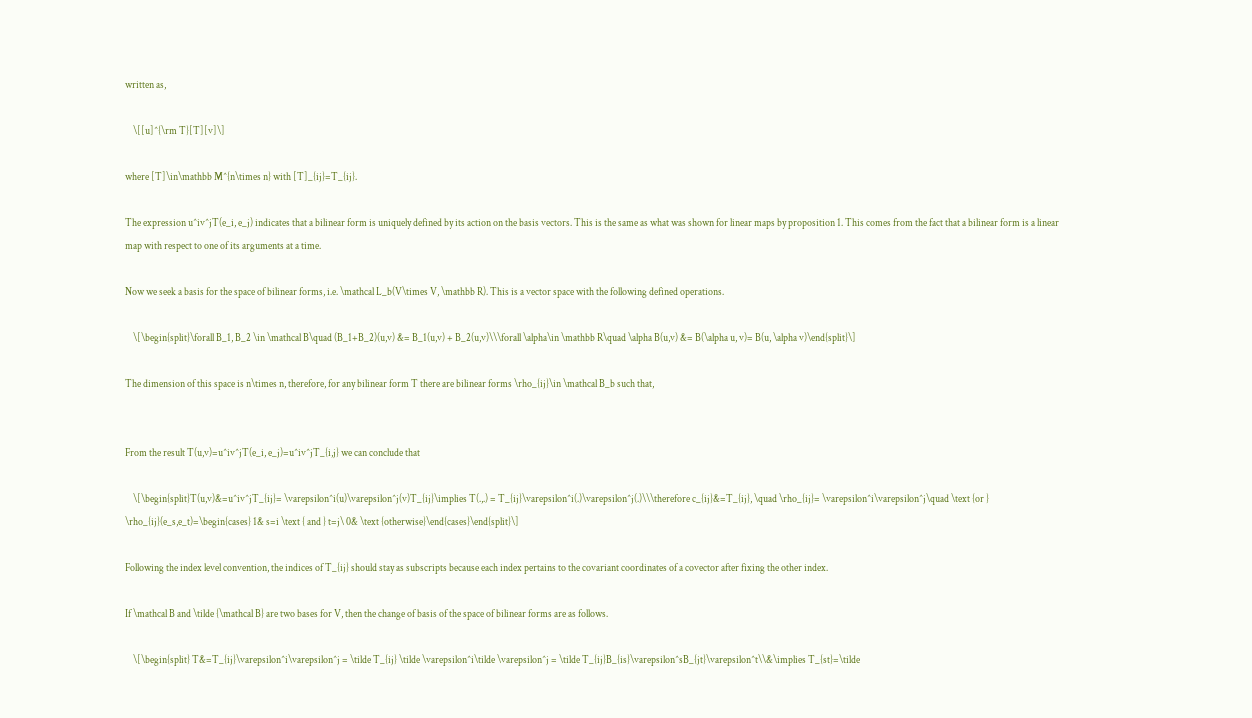written as,

    \[[u]^{\rm T}[T][v]\]

where [T]\in\mathbb M^{n\times n} with [T]_{ij}=T_{ij}.

The expression u^iv^jT(e_i, e_j) indicates that a bilinear form is uniquely defined by its action on the basis vectors. This is the same as what was shown for linear maps by proposition 1. This comes from the fact that a bilinear form is a linear map with respect to one of its arguments at a time.

Now we seek a basis for the space of bilinear forms, i.e. \mathcal L_b(V\times V, \mathbb R). This is a vector space with the following defined operations.

    \[\begin{split}\forall B_1, B_2 \in \mathcal B\quad (B_1+B_2)(u,v) &= B_1(u,v) + B_2(u,v)\\\forall \alpha\in \mathbb R\quad \alpha B(u,v) &= B(\alpha u, v)= B(u, \alpha v)\end{split}\]

The dimension of this space is n\times n, therefore, for any bilinear form T there are bilinear forms \rho_{ij}\in \mathcal B_b such that,


From the result T(u,v)=u^iv^jT(e_i, e_j)=u^iv^jT_{i,j} we can conclude that

    \[\begin{split}T(u,v)&=u^iv^jT_{ij}= \varepsilon^i(u)\varepsilon^j(v)T_{ij}\implies T(.,.) = T_{ij}\varepsilon^i(.)\varepsilon^j(.)\\\therefore c_{ij}&=T_{ij}, \quad \rho_{ij}= \varepsilon^i\varepsilon^j\quad \text {or } \rho_{ij}(e_s,e_t)=\begin{cases} 1& s=i \text { and } t=j\ 0& \text {otherwise}\end{cases}\end{split}\]

Following the index level convention, the indices of T_{ij} should stay as subscripts because each index pertains to the covariant coordinates of a covector after fixing the other index.

If \mathcal B and \tilde {\mathcal B} are two bases for V, then the change of basis of the space of bilinear forms are as follows.

    \[\begin{split} T&=T_{ij}\varepsilon^i\varepsilon^j = \tilde T_{ij} \tilde \varepsilon^i\tilde \varepsilon^j = \tilde T_{ij}B_{is}\varepsilon^sB_{jt}\varepsilon^t\\&\implies T_{st}=\tilde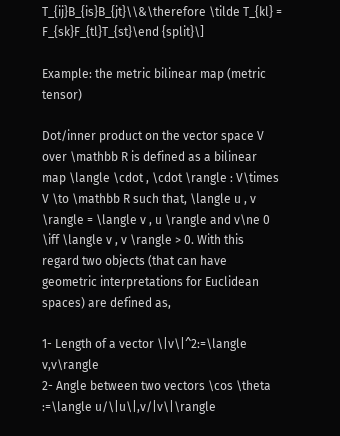T_{ij}B_{is}B_{jt}\\&\therefore \tilde T_{kl} = F_{sk}F_{tl}T_{st}\end {split}\]

Example: the metric bilinear map (metric tensor)

Dot/inner product on the vector space V over \mathbb R is defined as a bilinear map \langle \cdot , \cdot \rangle : V\times V \to \mathbb R such that, \langle u , v \rangle = \langle v , u \rangle and v\ne 0 \iff \langle v , v \rangle > 0. With this regard two objects (that can have geometric interpretations for Euclidean spaces) are defined as,

1- Length of a vector \|v\|^2:=\langle v,v\rangle
2- Angle between two vectors \cos \theta :=\langle u/\|u\|,v/|v\|\rangle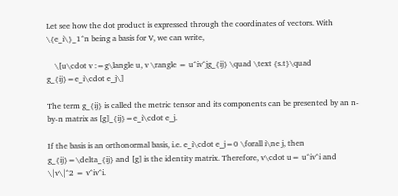Let see how the dot product is expressed through the coordinates of vectors. With \{e_i\}_1^n being a basis for V, we can write,

    \[u\cdot v :=g\langle u, v \rangle = u^iv^jg_{ij} \quad \text {s.t}\quad g_{ij}=e_i\cdot e_j\]

The term g_{ij} is called the metric tensor and its components can be presented by an n-by-n matrix as [g]_{ij}=e_i\cdot e_j.

If the basis is an orthonormal basis, i.e. e_i\cdot e_j=0 \forall i\ne j, then g_{ij}=\delta_{ij} and [g] is the identity matrix. Therefore, v\cdot u= u^iv^i and \|v\|^2 = v^iv^i.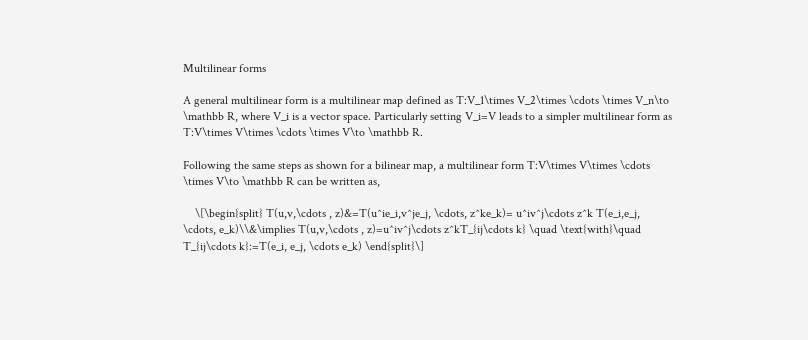Multilinear forms

A general multilinear form is a multilinear map defined as T:V_1\times V_2\times \cdots \times V_n\to \mathbb R, where V_i is a vector space. Particularly setting V_i=V leads to a simpler multilinear form as T:V\times V\times \cdots \times V\to \mathbb R.

Following the same steps as shown for a bilinear map, a multilinear form T:V\times V\times \cdots \times V\to \mathbb R can be written as,

    \[\begin{split} T(u,v,\cdots , z)&=T(u^ie_i,v^je_j, \cdots, z^ke_k)= u^iv^j\cdots z^k T(e_i,e_j, \cdots, e_k)\\&\implies T(u,v,\cdots , z)=u^iv^j\cdots z^kT_{ij\cdots k} \quad \text{with}\quad T_{ij\cdots k}:=T(e_i, e_j, \cdots e_k) \end{split}\]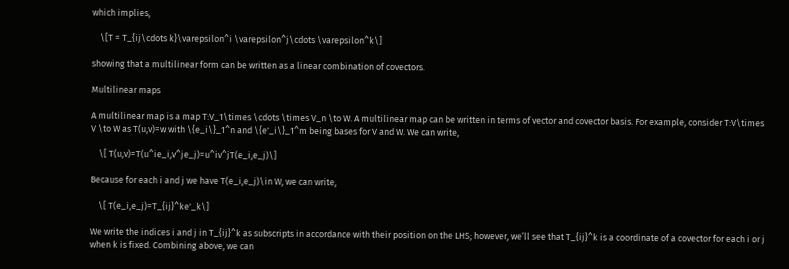which implies,

    \[T = T_{ij\cdots k}\varepsilon^i \varepsilon^j\cdots \varepsilon^k\]

showing that a multilinear form can be written as a linear combination of covectors.

Multilinear maps

A multilinear map is a map T:V_1\times \cdots \times V_n \to W. A multilinear map can be written in terms of vector and covector basis. For example, consider T:V\times V \to W as T(u,v)=w with \{e_i\}_1^n and \{e'_i\}_1^m being bases for V and W. We can write,

    \[ T(u,v)=T(u^ie_i,v^je_j)=u^iv^jT(e_i,e_j)\]

Because for each i and j we have T(e_i,e_j)\in W, we can write,

    \[ T(e_i,e_j)=T_{ij}^ke'_k\]

We write the indices i and j in T_{ij}^k as subscripts in accordance with their position on the LHS; however, we’ll see that T_{ij}^k is a coordinate of a covector for each i or j when k is fixed. Combining above, we can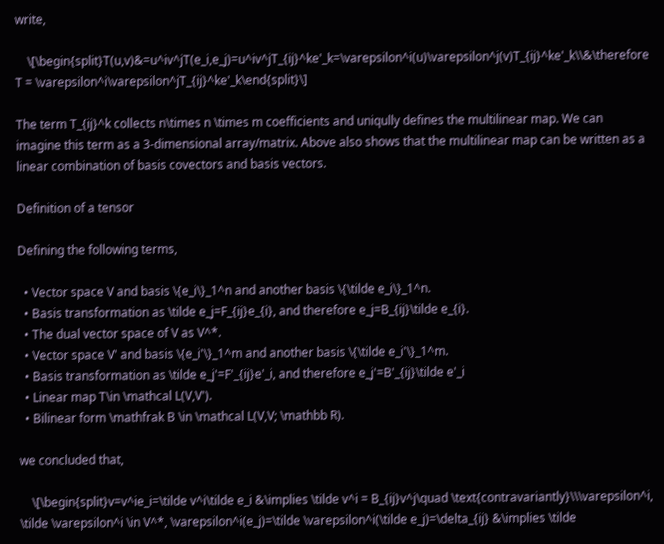write,

    \[\begin{split}T(u,v)&=u^iv^jT(e_i,e_j)=u^iv^jT_{ij}^ke'_k=\varepsilon^i(u)\varepsilon^j(v)T_{ij}^ke'_k\\&\therefore T = \varepsilon^i\varepsilon^jT_{ij}^ke'_k\end{split}\]

The term T_{ij}^k collects n\times n \times m coefficients and uniqully defines the multilinear map. We can imagine this term as a 3-dimensional array/matrix. Above also shows that the multilinear map can be written as a linear combination of basis covectors and basis vectors.

Definition of a tensor

Defining the following terms,

  • Vector space V and basis \{e_i\}_1^n and another basis \{\tilde e_i\}_1^n.
  • Basis transformation as \tilde e_j=F_{ij}e_{i}, and therefore e_j=B_{ij}\tilde e_{i}.
  • The dual vector space of V as V^*.
  • Vector space V' and basis \{e_i'\}_1^m and another basis \{\tilde e_i'\}_1^m.
  • Basis transformation as \tilde e_j'=F'_{ij}e'_i, and therefore e_j'=B'_{ij}\tilde e'_i
  • Linear map T\in \mathcal L(V,V').
  • Bilinear form \mathfrak B \in \mathcal L(V,V; \mathbb R).

we concluded that,

    \[\begin{split}v=v^ie_i=\tilde v^i\tilde e_i &\implies \tilde v^i = B_{ij}v^j\quad \text{contravariantly}\\\varepsilon^i, \tilde \varepsilon^i \in V^*, \varepsilon^i(e_j)=\tilde \varepsilon^i(\tilde e_j)=\delta_{ij} &\implies \tilde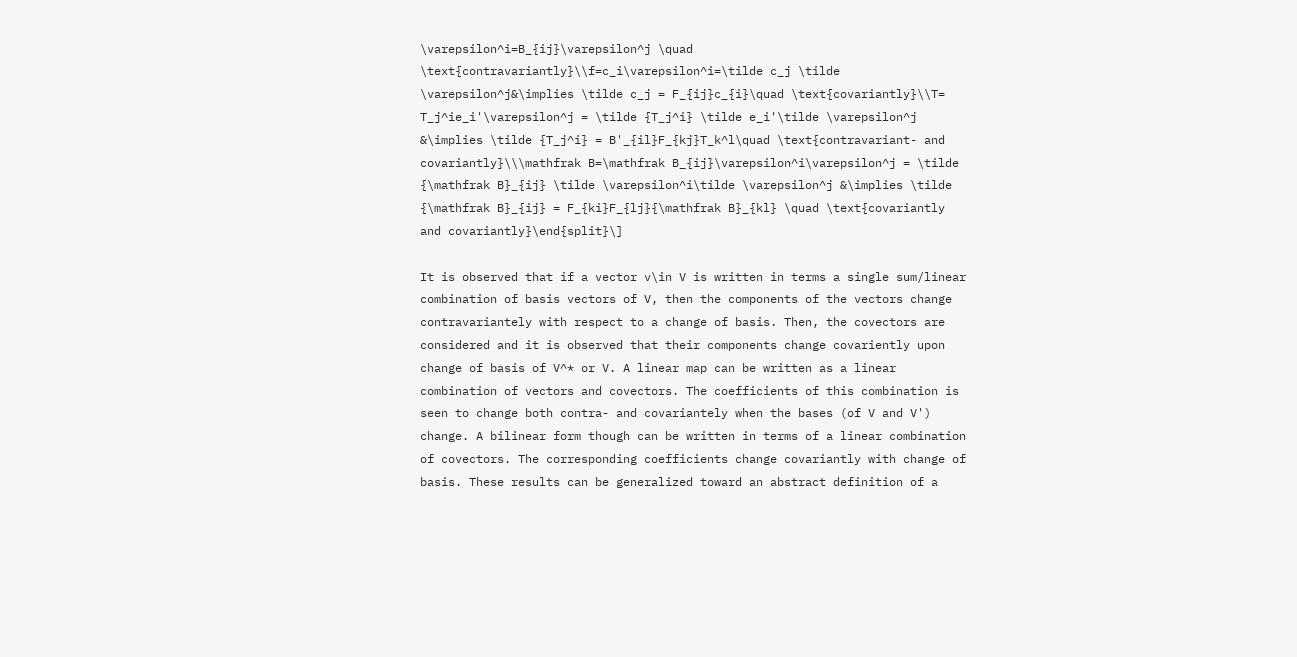\varepsilon^i=B_{ij}\varepsilon^j \quad \text{contravariantly}\\f=c_i\varepsilon^i=\tilde c_j \tilde \varepsilon^j&\implies \tilde c_j = F_{ij}c_{i}\quad \text{covariantly}\\T= T_j^ie_i'\varepsilon^j = \tilde {T_j^i} \tilde e_i'\tilde \varepsilon^j &\implies \tilde {T_j^i} = B'_{il}F_{kj}T_k^l\quad \text{contravariant- and covariantly}\\\mathfrak B=\mathfrak B_{ij}\varepsilon^i\varepsilon^j = \tilde {\mathfrak B}_{ij} \tilde \varepsilon^i\tilde \varepsilon^j &\implies \tilde {\mathfrak B}_{ij} = F_{ki}F_{lj}{\mathfrak B}_{kl} \quad \text{covariantly and covariantly}\end{split}\]

It is observed that if a vector v\in V is written in terms a single sum/linear combination of basis vectors of V, then the components of the vectors change contravariantely with respect to a change of basis. Then, the covectors are considered and it is observed that their components change covariently upon change of basis of V^* or V. A linear map can be written as a linear combination of vectors and covectors. The coefficients of this combination is seen to change both contra- and covariantely when the bases (of V and V') change. A bilinear form though can be written in terms of a linear combination of covectors. The corresponding coefficients change covariantly with change of basis. These results can be generalized toward an abstract definition of a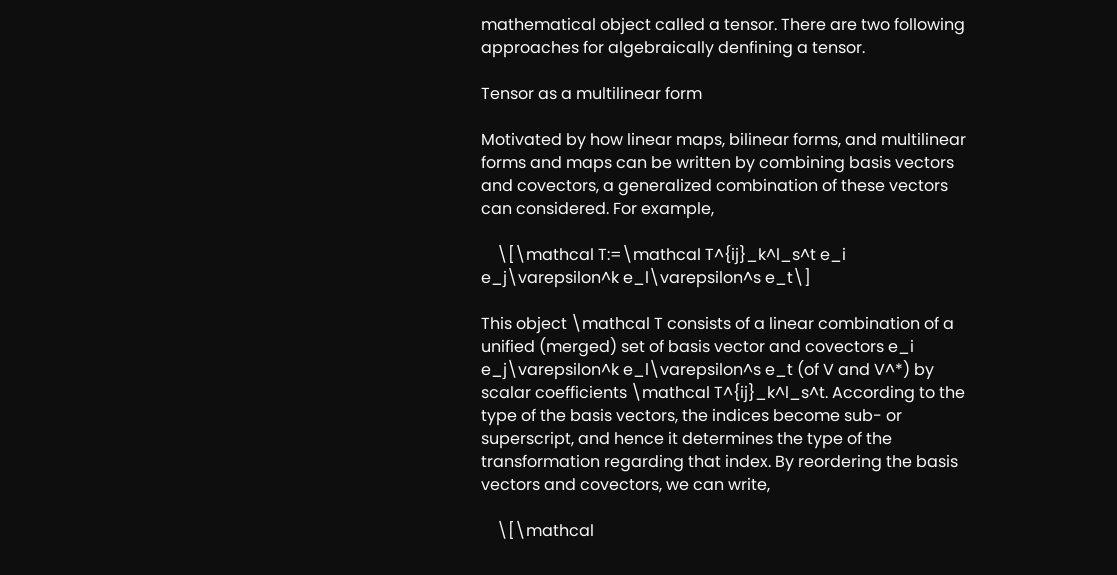mathematical object called a tensor. There are two following approaches for algebraically denfining a tensor.

Tensor as a multilinear form

Motivated by how linear maps, bilinear forms, and multilinear forms and maps can be written by combining basis vectors and covectors, a generalized combination of these vectors can considered. For example,

    \[\mathcal T:=\mathcal T^{ij}_k^l_s^t e_i e_j\varepsilon^k e_l\varepsilon^s e_t\]

This object \mathcal T consists of a linear combination of a unified (merged) set of basis vector and covectors e_i e_j\varepsilon^k e_l\varepsilon^s e_t (of V and V^*) by scalar coefficients \mathcal T^{ij}_k^l_s^t. According to the type of the basis vectors, the indices become sub- or superscript, and hence it determines the type of the transformation regarding that index. By reordering the basis vectors and covectors, we can write,

    \[\mathcal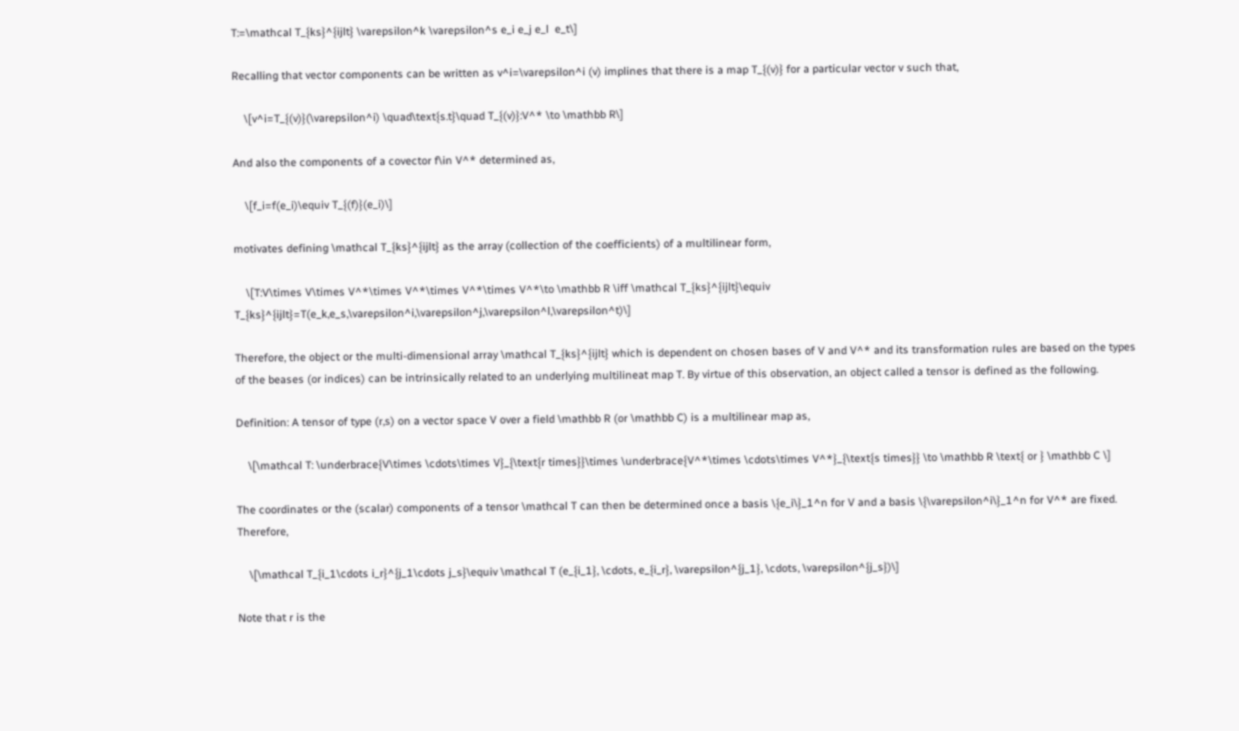T:=\mathcal T_{ks}^{ijlt} \varepsilon^k \varepsilon^s e_i e_j e_l  e_t\]

Recalling that vector components can be written as v^i=\varepsilon^i (v) implines that there is a map T_{(v)} for a particular vector v such that,

    \[v^i=T_{(v)}(\varepsilon^i) \quad\text{s.t}\quad T_{(v)}:V^* \to \mathbb R\]

And also the components of a covector f\in V^* determined as,

    \[f_i=f(e_i)\equiv T_{(f)}(e_i)\]

motivates defining \mathcal T_{ks}^{ijlt} as the array (collection of the coefficients) of a multilinear form,

    \[T:V\times V\times V^*\times V^*\times V^*\times V^*\to \mathbb R \iff \mathcal T_{ks}^{ijlt}\equiv T_{ks}^{ijlt}=T(e_k,e_s,\varepsilon^i,\varepsilon^j,\varepsilon^l,\varepsilon^t)\]

Therefore, the object or the multi-dimensional array \mathcal T_{ks}^{ijlt} which is dependent on chosen bases of V and V^* and its transformation rules are based on the types of the beases (or indices) can be intrinsically related to an underlying multilineat map T. By virtue of this observation, an object called a tensor is defined as the following.

Definition: A tensor of type (r,s) on a vector space V over a field \mathbb R (or \mathbb C) is a multilinear map as,

    \[\mathcal T: \underbrace{V\times \cdots\times V}_{\text{r times}}\times \underbrace{V^*\times \cdots\times V^*}_{\text{s times}} \to \mathbb R \text{ or } \mathbb C \]

The coordinates or the (scalar) components of a tensor \mathcal T can then be determined once a basis \{e_i\}_1^n for V and a basis \{\varepsilon^i\}_1^n for V^* are fixed. Therefore,

    \[\mathcal T_{i_1\cdots i_r}^{j_1\cdots j_s}\equiv \mathcal T (e_{i_1}, \cdots, e_{i_r}, \varepsilon^{j_1}, \cdots, \varepsilon^{j_s})\]

Note that r is the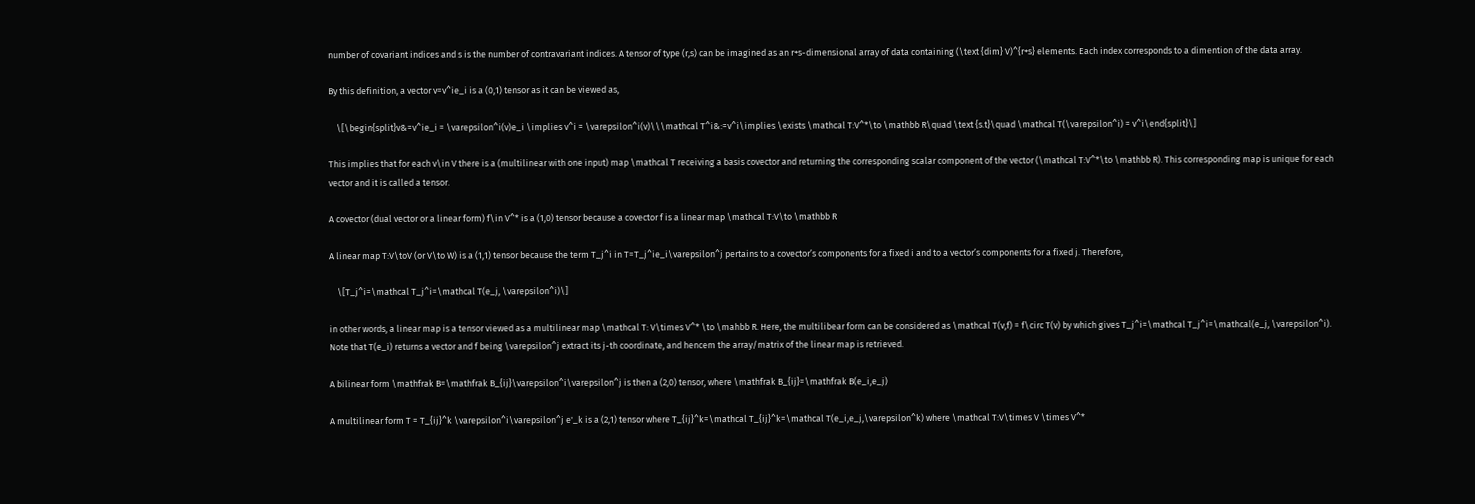number of covariant indices and s is the number of contravariant indices. A tensor of type (r,s) can be imagined as an r+s-dimensional array of data containing (\text {dim} V)^{r+s} elements. Each index corresponds to a dimention of the data array.

By this definition, a vector v=v^ie_i is a (0,1) tensor as it can be viewed as,

    \[\begin{split}v&=v^ie_i = \varepsilon^i(v)e_i \implies v^i = \varepsilon^i(v)\\\mathcal T^i&:=v^i\implies \exists \mathcal T:V^*\to \mathbb R\quad \text {s.t}\quad \mathcal T(\varepsilon^i) = v^i\end{split}\]

This implies that for each v\in V there is a (multilinear with one input) map \mathcal T receiving a basis covector and returning the corresponding scalar component of the vector (\mathcal T:V^*\to \mathbb R). This corresponding map is unique for each vector and it is called a tensor.

A covector (dual vector or a linear form) f\in V^* is a (1,0) tensor because a covector f is a linear map \mathcal T:V\to \mathbb R

A linear map T:V\toV (or V\to W) is a (1,1) tensor because the term T_j^i in T=T_j^ie_i\varepsilon^j pertains to a covector’s components for a fixed i and to a vector’s components for a fixed j. Therefore,

    \[T_j^i=\mathcal T_j^i=\mathcal T(e_j, \varepsilon^i)\]

in other words, a linear map is a tensor viewed as a multilinear map \mathcal T: V\times V^* \to \mahbb R. Here, the multilibear form can be considered as \mathcal T(v,f) = f\circ T(v) by which gives T_j^i=\mathcal T_j^i=\mathcal(e_j, \varepsilon^i). Note that T(e_i) returns a vector and f being \varepsilon^j extract its j-th coordinate, and hencem the array/matrix of the linear map is retrieved.

A bilinear form \mathfrak B=\mathfrak B_{ij}\varepsilon^i\varepsilon^j is then a (2,0) tensor, where \mathfrak B_{ij}=\mathfrak B(e_i,e_j)

A multilinear form T = T_{ij}^k \varepsilon^i\varepsilon^j e'_k is a (2,1) tensor where T_{ij}^k=\mathcal T_{ij}^k=\mathcal T(e_i,e_j,\varepsilon^k) where \mathcal T:V\times V \times V^*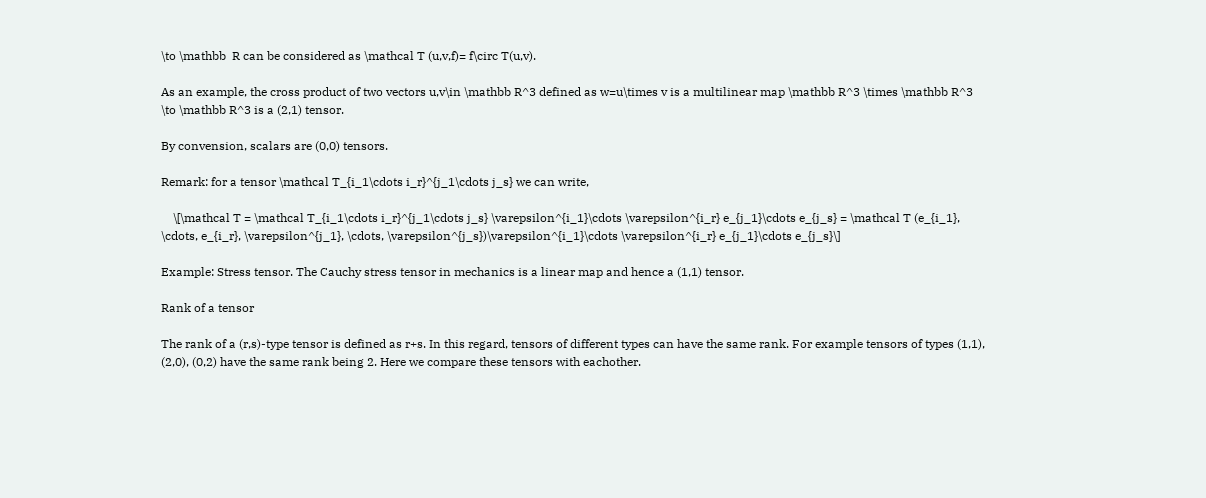\to \mathbb  R can be considered as \mathcal T (u,v,f)= f\circ T(u,v).

As an example, the cross product of two vectors u,v\in \mathbb R^3 defined as w=u\times v is a multilinear map \mathbb R^3 \times \mathbb R^3 \to \mathbb R^3 is a (2,1) tensor.

By convension, scalars are (0,0) tensors.

Remark: for a tensor \mathcal T_{i_1\cdots i_r}^{j_1\cdots j_s} we can write,

    \[\mathcal T = \mathcal T_{i_1\cdots i_r}^{j_1\cdots j_s} \varepsilon^{i_1}\cdots \varepsilon^{i_r} e_{j_1}\cdots e_{j_s} = \mathcal T (e_{i_1}, \cdots, e_{i_r}, \varepsilon^{j_1}, \cdots, \varepsilon^{j_s})\varepsilon^{i_1}\cdots \varepsilon^{i_r} e_{j_1}\cdots e_{j_s}\]

Example: Stress tensor. The Cauchy stress tensor in mechanics is a linear map and hence a (1,1) tensor.

Rank of a tensor

The rank of a (r,s)-type tensor is defined as r+s. In this regard, tensors of different types can have the same rank. For example tensors of types (1,1), (2,0), (0,2) have the same rank being 2. Here we compare these tensors with eachother.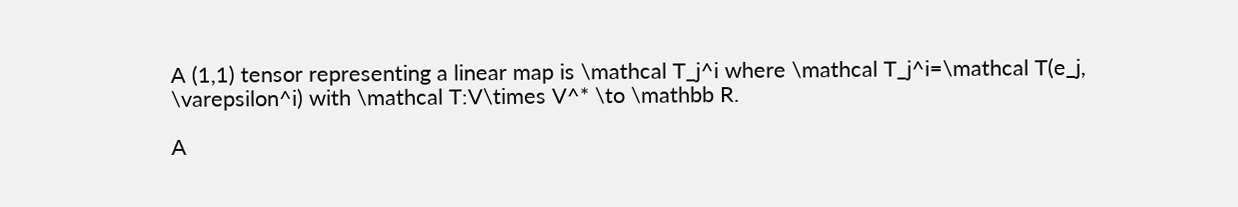A (1,1) tensor representing a linear map is \mathcal T_j^i where \mathcal T_j^i=\mathcal T(e_j, \varepsilon^i) with \mathcal T:V\times V^* \to \mathbb R.

A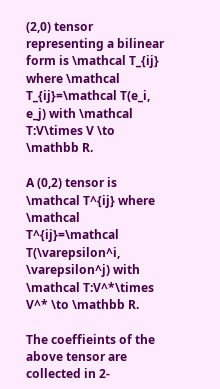(2,0) tensor representing a bilinear form is \mathcal T_{ij} where \mathcal T_{ij}=\mathcal T(e_i, e_j) with \mathcal T:V\times V \to \mathbb R.

A (0,2) tensor is \mathcal T^{ij} where \mathcal T^{ij}=\mathcal T(\varepsilon^i, \varepsilon^j) with \mathcal T:V^*\times V^* \to \mathbb R.

The coeffieints of the above tensor are collected in 2-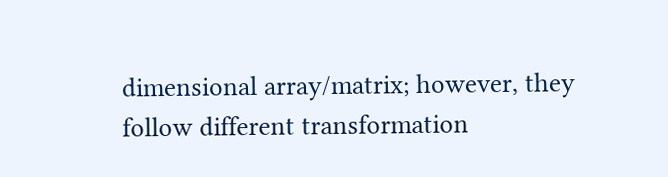dimensional array/matrix; however, they follow different transformation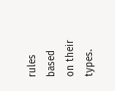rules based on their types.